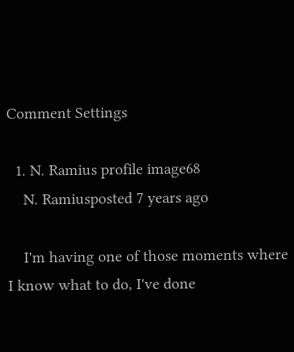Comment Settings

  1. N. Ramius profile image68
    N. Ramiusposted 7 years ago

    I'm having one of those moments where I know what to do, I've done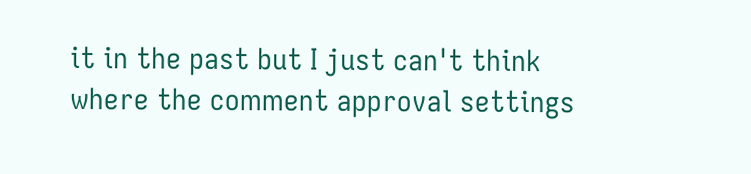it in the past but I just can't think where the comment approval settings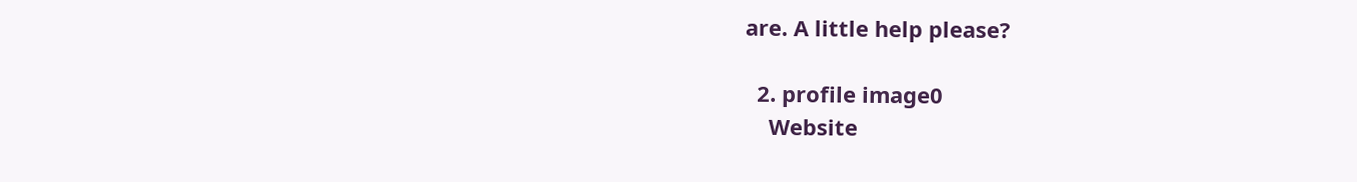are. A little help please?

  2. profile image0
    Website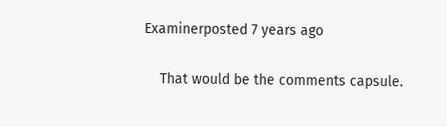Examinerposted 7 years ago

    That would be the comments capsule.